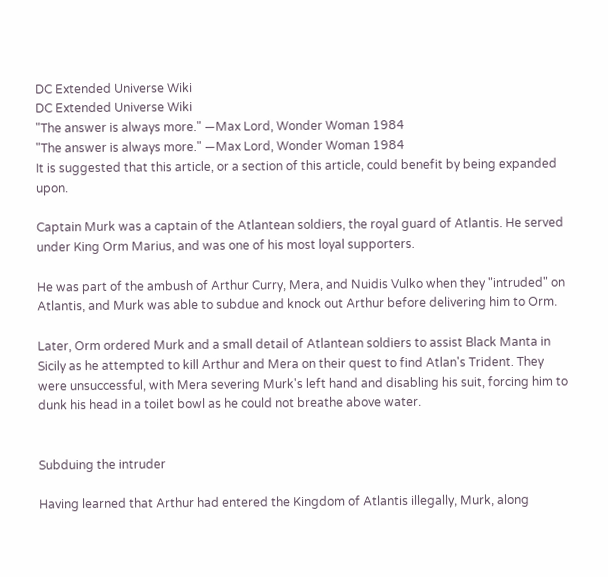DC Extended Universe Wiki
DC Extended Universe Wiki
"The answer is always more." ―Max Lord, Wonder Woman 1984
"The answer is always more." ―Max Lord, Wonder Woman 1984
It is suggested that this article, or a section of this article, could benefit by being expanded upon.

Captain Murk was a captain of the Atlantean soldiers, the royal guard of Atlantis. He served under King Orm Marius, and was one of his most loyal supporters.

He was part of the ambush of Arthur Curry, Mera, and Nuidis Vulko when they "intruded" on Atlantis, and Murk was able to subdue and knock out Arthur before delivering him to Orm.

Later, Orm ordered Murk and a small detail of Atlantean soldiers to assist Black Manta in Sicily as he attempted to kill Arthur and Mera on their quest to find Atlan's Trident. They were unsuccessful, with Mera severing Murk's left hand and disabling his suit, forcing him to dunk his head in a toilet bowl as he could not breathe above water.


Subduing the intruder

Having learned that Arthur had entered the Kingdom of Atlantis illegally, Murk, along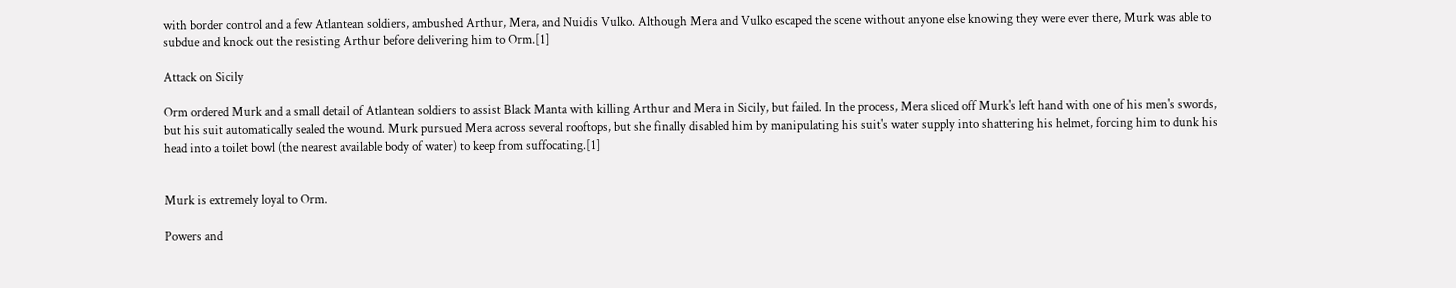with border control and a few Atlantean soldiers, ambushed Arthur, Mera, and Nuidis Vulko. Although Mera and Vulko escaped the scene without anyone else knowing they were ever there, Murk was able to subdue and knock out the resisting Arthur before delivering him to Orm.[1]

Attack on Sicily

Orm ordered Murk and a small detail of Atlantean soldiers to assist Black Manta with killing Arthur and Mera in Sicily, but failed. In the process, Mera sliced off Murk's left hand with one of his men's swords, but his suit automatically sealed the wound. Murk pursued Mera across several rooftops, but she finally disabled him by manipulating his suit's water supply into shattering his helmet, forcing him to dunk his head into a toilet bowl (the nearest available body of water) to keep from suffocating.[1]


Murk is extremely loyal to Orm.

Powers and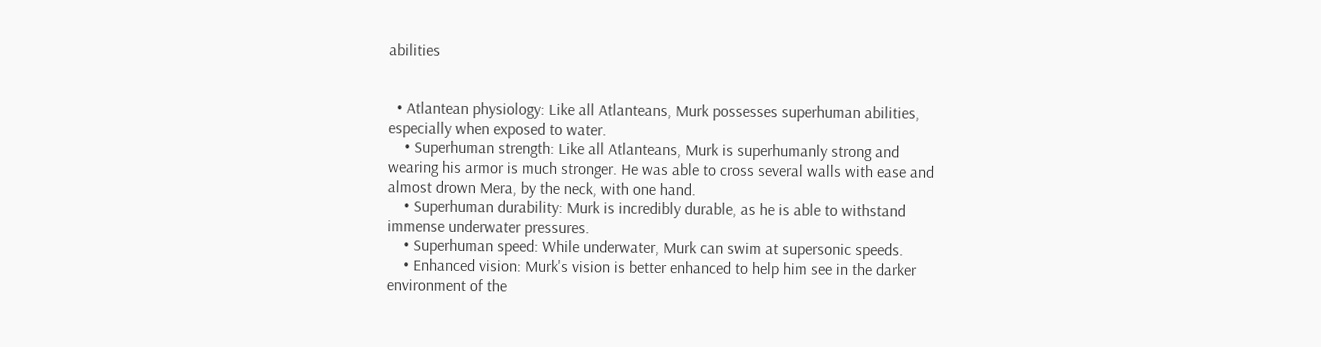abilities


  • Atlantean physiology: Like all Atlanteans, Murk possesses superhuman abilities, especially when exposed to water.
    • Superhuman strength: Like all Atlanteans, Murk is superhumanly strong and wearing his armor is much stronger. He was able to cross several walls with ease and almost drown Mera, by the neck, with one hand.
    • Superhuman durability: Murk is incredibly durable, as he is able to withstand immense underwater pressures.
    • Superhuman speed: While underwater, Murk can swim at supersonic speeds.
    • Enhanced vision: Murk's vision is better enhanced to help him see in the darker environment of the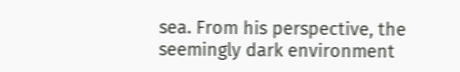sea. From his perspective, the seemingly dark environment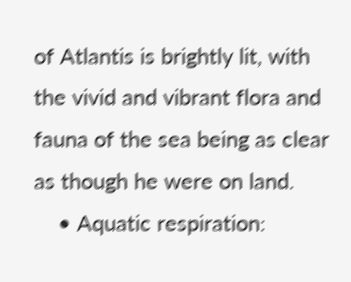of Atlantis is brightly lit, with the vivid and vibrant flora and fauna of the sea being as clear as though he were on land.
    • Aquatic respiration: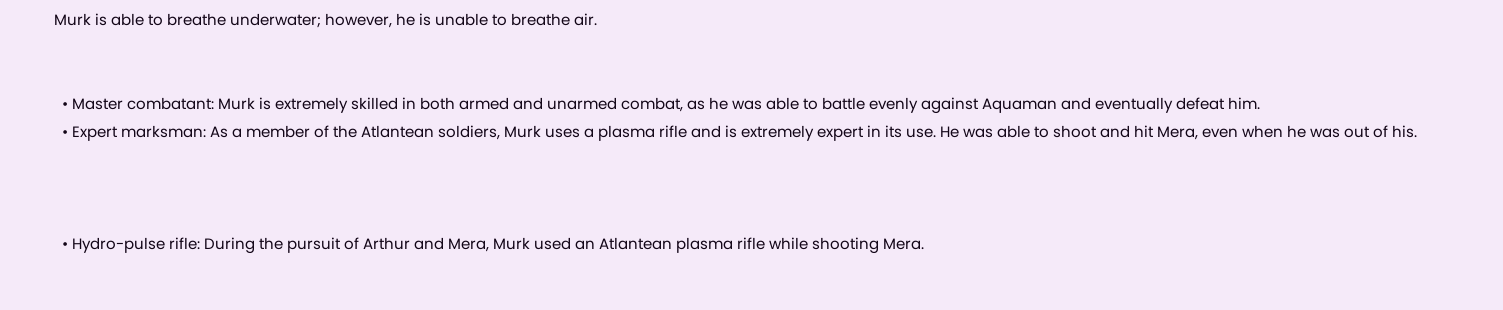Murk is able to breathe underwater; however, he is unable to breathe air.


  • Master combatant: Murk is extremely skilled in both armed and unarmed combat, as he was able to battle evenly against Aquaman and eventually defeat him.
  • Expert marksman: As a member of the Atlantean soldiers, Murk uses a plasma rifle and is extremely expert in its use. He was able to shoot and hit Mera, even when he was out of his.



  • Hydro-pulse rifle: During the pursuit of Arthur and Mera, Murk used an Atlantean plasma rifle while shooting Mera.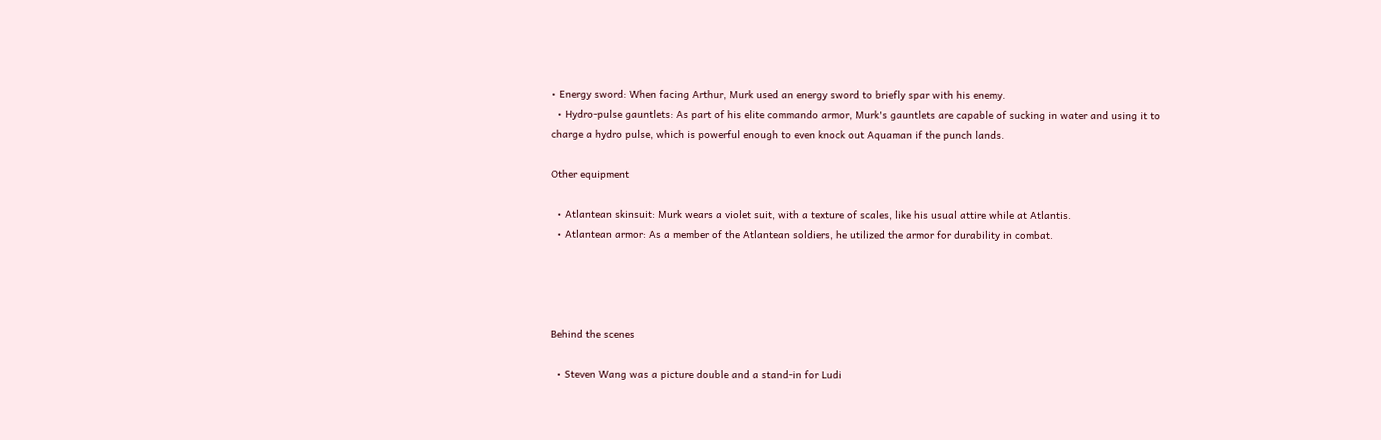• Energy sword: When facing Arthur, Murk used an energy sword to briefly spar with his enemy.
  • Hydro-pulse gauntlets: As part of his elite commando armor, Murk's gauntlets are capable of sucking in water and using it to charge a hydro pulse, which is powerful enough to even knock out Aquaman if the punch lands.

Other equipment

  • Atlantean skinsuit: Murk wears a violet suit, with a texture of scales, like his usual attire while at Atlantis.
  • Atlantean armor: As a member of the Atlantean soldiers, he utilized the armor for durability in combat.




Behind the scenes

  • Steven Wang was a picture double and a stand-in for Ludi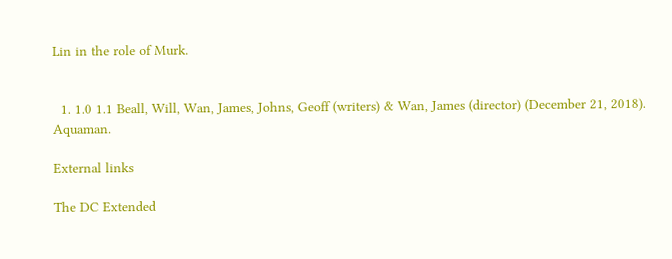Lin in the role of Murk.


  1. 1.0 1.1 Beall, Will, Wan, James, Johns, Geoff (writers) & Wan, James (director) (December 21, 2018). Aquaman.

External links

The DC Extended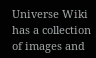Universe Wiki has a collection of images and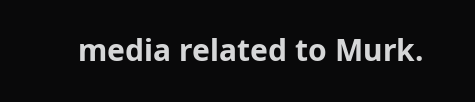media related to Murk.